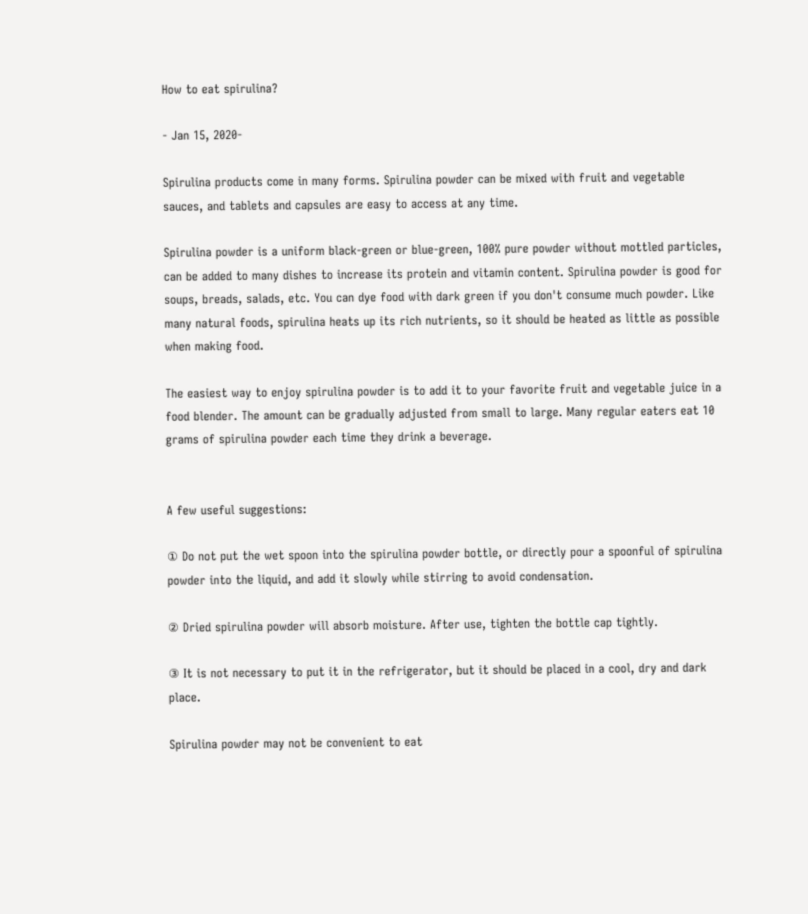How to eat spirulina?

- Jan 15, 2020-

Spirulina products come in many forms. Spirulina powder can be mixed with fruit and vegetable sauces, and tablets and capsules are easy to access at any time.

Spirulina powder is a uniform black-green or blue-green, 100% pure powder without mottled particles, can be added to many dishes to increase its protein and vitamin content. Spirulina powder is good for soups, breads, salads, etc. You can dye food with dark green if you don't consume much powder. Like many natural foods, spirulina heats up its rich nutrients, so it should be heated as little as possible when making food.

The easiest way to enjoy spirulina powder is to add it to your favorite fruit and vegetable juice in a food blender. The amount can be gradually adjusted from small to large. Many regular eaters eat 10 grams of spirulina powder each time they drink a beverage.


A few useful suggestions:

① Do not put the wet spoon into the spirulina powder bottle, or directly pour a spoonful of spirulina powder into the liquid, and add it slowly while stirring to avoid condensation.

② Dried spirulina powder will absorb moisture. After use, tighten the bottle cap tightly.

③ It is not necessary to put it in the refrigerator, but it should be placed in a cool, dry and dark place.

Spirulina powder may not be convenient to eat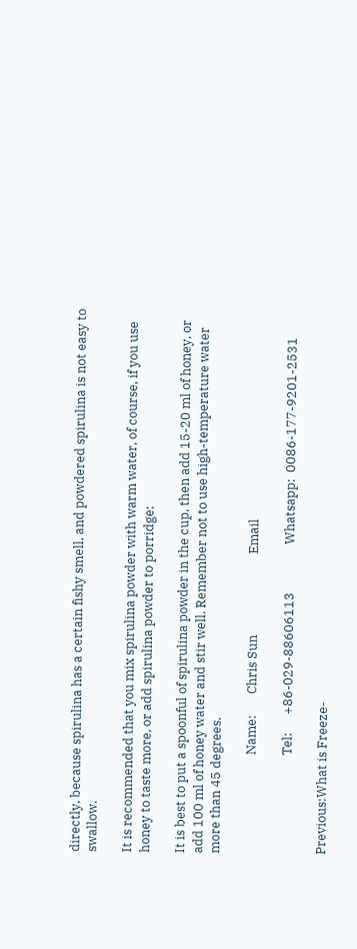directly, because spirulina has a certain fishy smell, and powdered spirulina is not easy to swallow.

It is recommended that you mix spirulina powder with warm water, of course, if you use honey to taste more, or add spirulina powder to porridge;

It is best to put a spoonful of spirulina powder in the cup, then add 15-20 ml of honey, or add 100 ml of honey water and stir well. Remember not to use high-temperature water more than 45 degrees.

                                 Name:       Chris Sun                           Email

                                 Tel:      +86-029-88606113                Whatsapp:  0086-177-9201-2531

Previous:What is Freeze-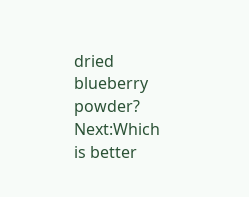dried blueberry powder? Next:Which is better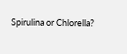Spirulina or Chlorella?